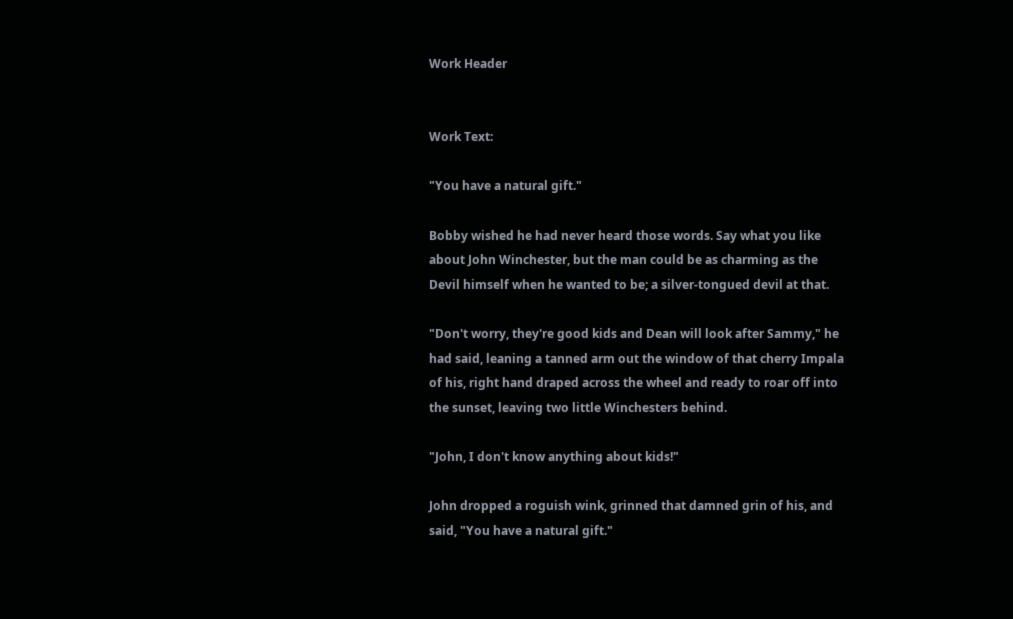Work Header


Work Text:

"You have a natural gift."

Bobby wished he had never heard those words. Say what you like about John Winchester, but the man could be as charming as the Devil himself when he wanted to be; a silver-tongued devil at that.

"Don't worry, they're good kids and Dean will look after Sammy," he had said, leaning a tanned arm out the window of that cherry Impala of his, right hand draped across the wheel and ready to roar off into the sunset, leaving two little Winchesters behind.

"John, I don't know anything about kids!"

John dropped a roguish wink, grinned that damned grin of his, and said, "You have a natural gift."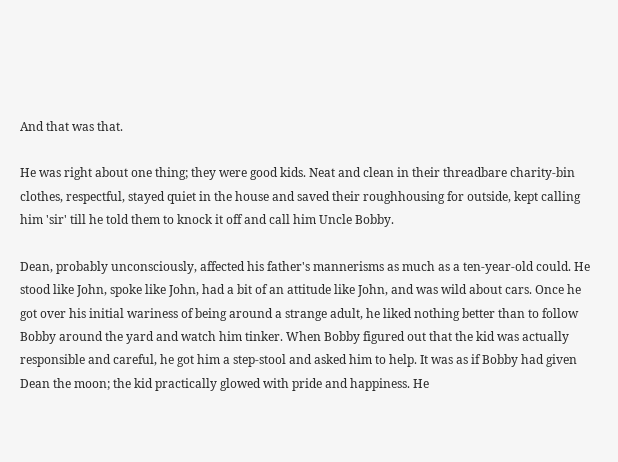And that was that.

He was right about one thing; they were good kids. Neat and clean in their threadbare charity-bin clothes, respectful, stayed quiet in the house and saved their roughhousing for outside, kept calling him 'sir' till he told them to knock it off and call him Uncle Bobby.

Dean, probably unconsciously, affected his father's mannerisms as much as a ten-year-old could. He stood like John, spoke like John, had a bit of an attitude like John, and was wild about cars. Once he got over his initial wariness of being around a strange adult, he liked nothing better than to follow Bobby around the yard and watch him tinker. When Bobby figured out that the kid was actually responsible and careful, he got him a step-stool and asked him to help. It was as if Bobby had given Dean the moon; the kid practically glowed with pride and happiness. He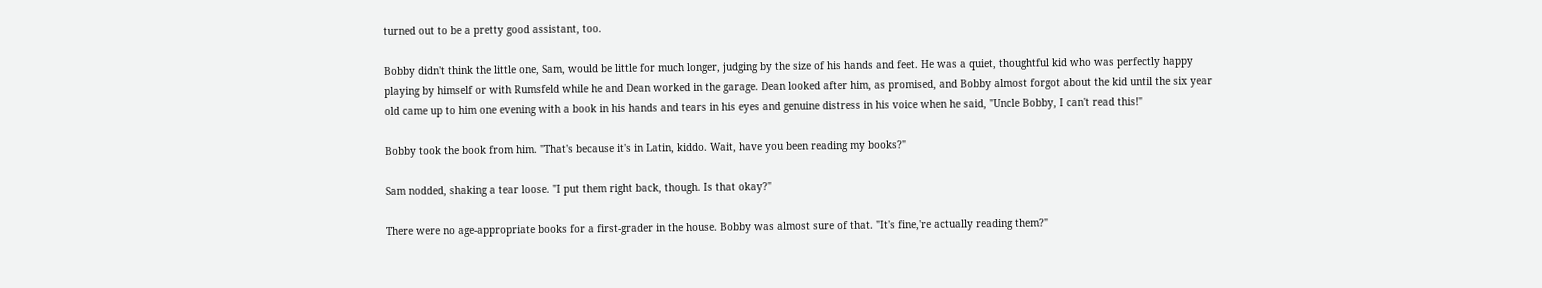turned out to be a pretty good assistant, too.

Bobby didn't think the little one, Sam, would be little for much longer, judging by the size of his hands and feet. He was a quiet, thoughtful kid who was perfectly happy playing by himself or with Rumsfeld while he and Dean worked in the garage. Dean looked after him, as promised, and Bobby almost forgot about the kid until the six year old came up to him one evening with a book in his hands and tears in his eyes and genuine distress in his voice when he said, "Uncle Bobby, I can't read this!"

Bobby took the book from him. "That's because it's in Latin, kiddo. Wait, have you been reading my books?"

Sam nodded, shaking a tear loose. "I put them right back, though. Is that okay?"

There were no age-appropriate books for a first-grader in the house. Bobby was almost sure of that. "It's fine,'re actually reading them?"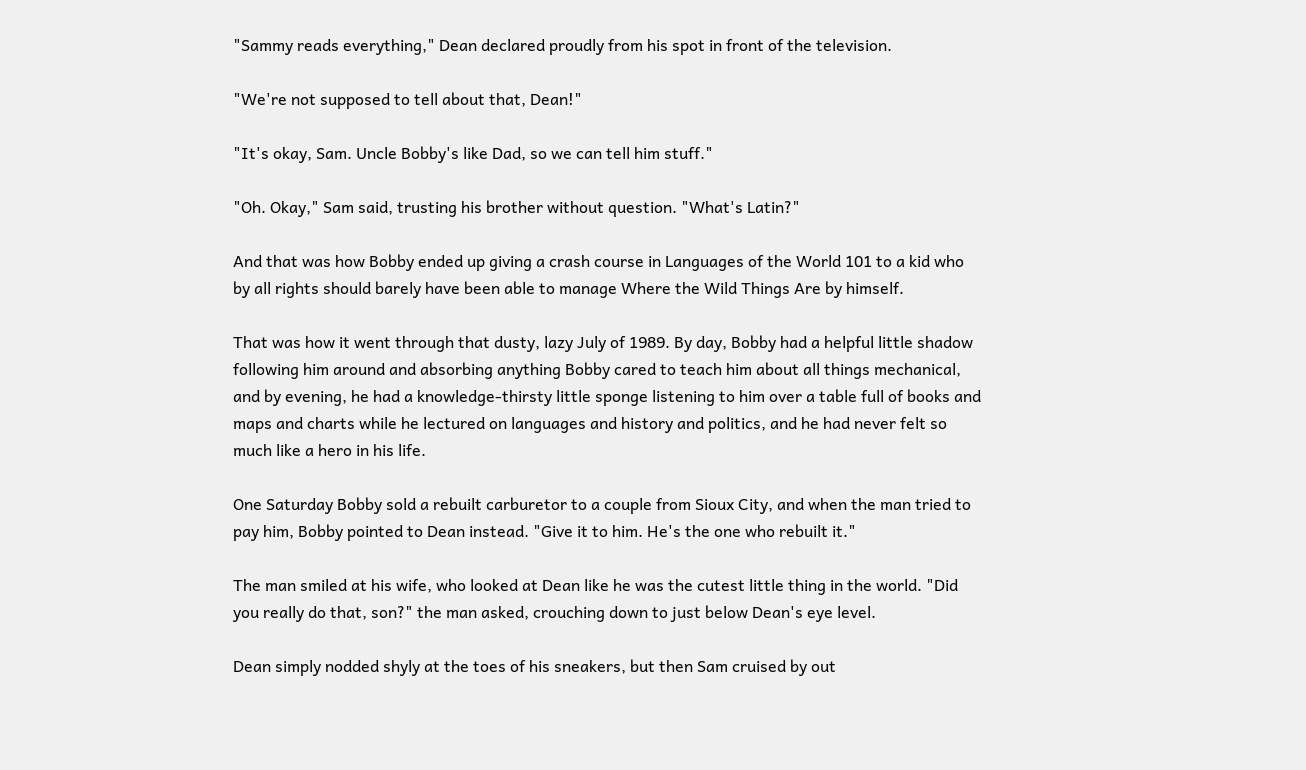"Sammy reads everything," Dean declared proudly from his spot in front of the television.

"We're not supposed to tell about that, Dean!"

"It's okay, Sam. Uncle Bobby's like Dad, so we can tell him stuff."

"Oh. Okay," Sam said, trusting his brother without question. "What's Latin?"

And that was how Bobby ended up giving a crash course in Languages of the World 101 to a kid who by all rights should barely have been able to manage Where the Wild Things Are by himself.

That was how it went through that dusty, lazy July of 1989. By day, Bobby had a helpful little shadow following him around and absorbing anything Bobby cared to teach him about all things mechanical, and by evening, he had a knowledge-thirsty little sponge listening to him over a table full of books and maps and charts while he lectured on languages and history and politics, and he had never felt so much like a hero in his life.

One Saturday Bobby sold a rebuilt carburetor to a couple from Sioux City, and when the man tried to pay him, Bobby pointed to Dean instead. "Give it to him. He's the one who rebuilt it."

The man smiled at his wife, who looked at Dean like he was the cutest little thing in the world. "Did you really do that, son?" the man asked, crouching down to just below Dean's eye level.

Dean simply nodded shyly at the toes of his sneakers, but then Sam cruised by out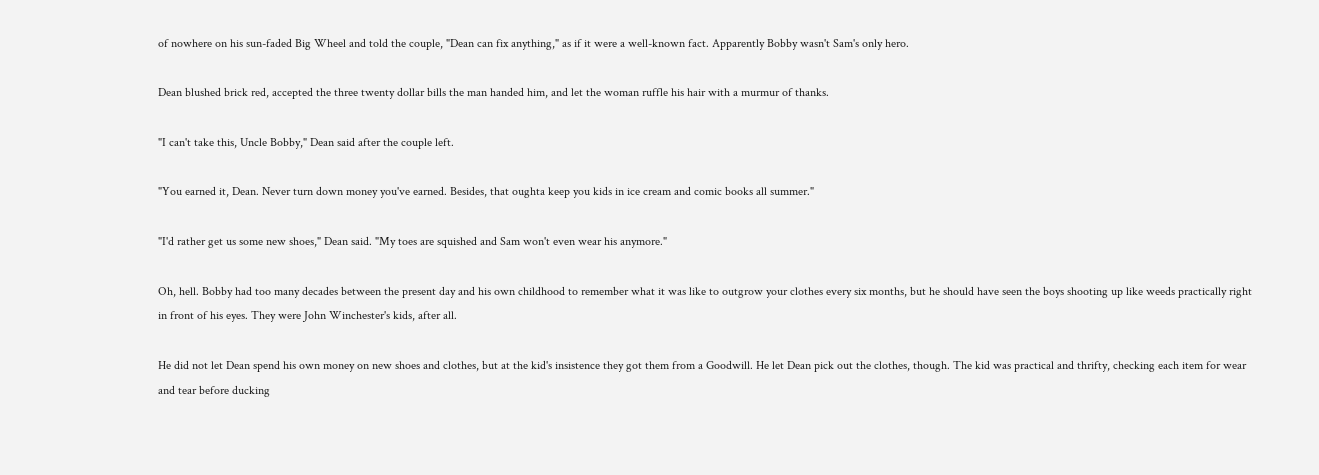of nowhere on his sun-faded Big Wheel and told the couple, "Dean can fix anything," as if it were a well-known fact. Apparently Bobby wasn't Sam's only hero.

Dean blushed brick red, accepted the three twenty dollar bills the man handed him, and let the woman ruffle his hair with a murmur of thanks.

"I can't take this, Uncle Bobby," Dean said after the couple left.

"You earned it, Dean. Never turn down money you've earned. Besides, that oughta keep you kids in ice cream and comic books all summer."

"I'd rather get us some new shoes," Dean said. "My toes are squished and Sam won't even wear his anymore."

Oh, hell. Bobby had too many decades between the present day and his own childhood to remember what it was like to outgrow your clothes every six months, but he should have seen the boys shooting up like weeds practically right in front of his eyes. They were John Winchester's kids, after all.

He did not let Dean spend his own money on new shoes and clothes, but at the kid's insistence they got them from a Goodwill. He let Dean pick out the clothes, though. The kid was practical and thrifty, checking each item for wear and tear before ducking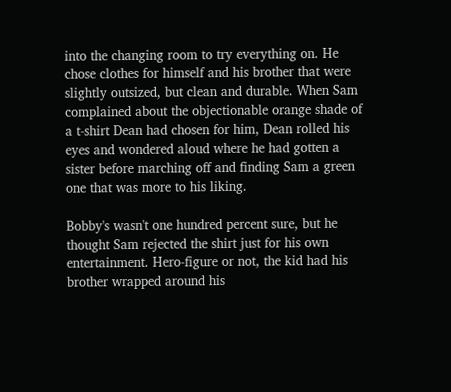into the changing room to try everything on. He chose clothes for himself and his brother that were slightly outsized, but clean and durable. When Sam complained about the objectionable orange shade of a t-shirt Dean had chosen for him, Dean rolled his eyes and wondered aloud where he had gotten a sister before marching off and finding Sam a green one that was more to his liking.

Bobby's wasn't one hundred percent sure, but he thought Sam rejected the shirt just for his own entertainment. Hero-figure or not, the kid had his brother wrapped around his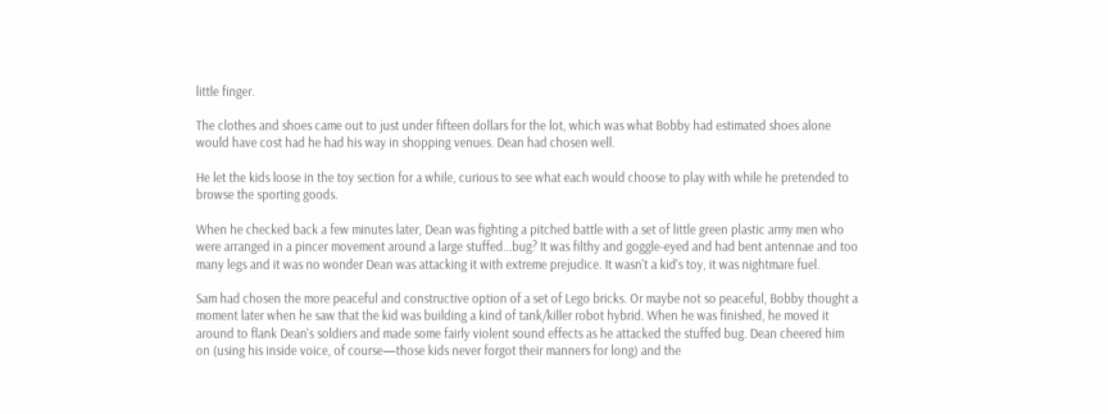little finger.

The clothes and shoes came out to just under fifteen dollars for the lot, which was what Bobby had estimated shoes alone would have cost had he had his way in shopping venues. Dean had chosen well.

He let the kids loose in the toy section for a while, curious to see what each would choose to play with while he pretended to browse the sporting goods.

When he checked back a few minutes later, Dean was fighting a pitched battle with a set of little green plastic army men who were arranged in a pincer movement around a large stuffed...bug? It was filthy and goggle-eyed and had bent antennae and too many legs and it was no wonder Dean was attacking it with extreme prejudice. It wasn't a kid's toy, it was nightmare fuel.

Sam had chosen the more peaceful and constructive option of a set of Lego bricks. Or maybe not so peaceful, Bobby thought a moment later when he saw that the kid was building a kind of tank/killer robot hybrid. When he was finished, he moved it around to flank Dean's soldiers and made some fairly violent sound effects as he attacked the stuffed bug. Dean cheered him on (using his inside voice, of course—those kids never forgot their manners for long) and the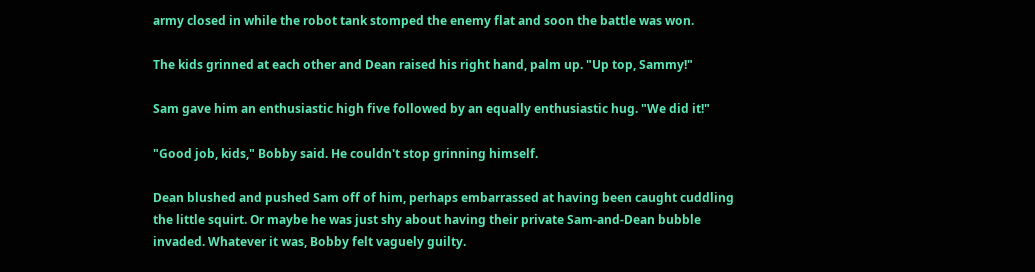army closed in while the robot tank stomped the enemy flat and soon the battle was won.

The kids grinned at each other and Dean raised his right hand, palm up. "Up top, Sammy!"

Sam gave him an enthusiastic high five followed by an equally enthusiastic hug. "We did it!"

"Good job, kids," Bobby said. He couldn't stop grinning himself.

Dean blushed and pushed Sam off of him, perhaps embarrassed at having been caught cuddling the little squirt. Or maybe he was just shy about having their private Sam-and-Dean bubble invaded. Whatever it was, Bobby felt vaguely guilty.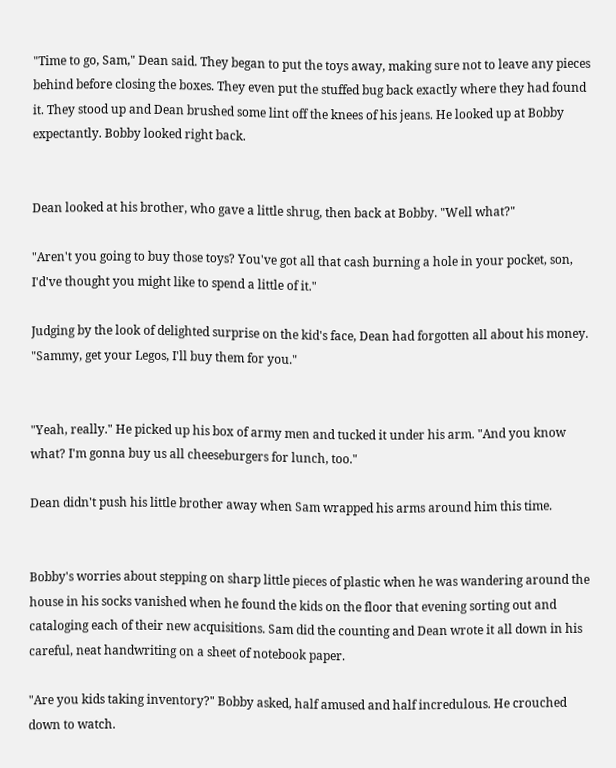"Time to go, Sam," Dean said. They began to put the toys away, making sure not to leave any pieces behind before closing the boxes. They even put the stuffed bug back exactly where they had found it. They stood up and Dean brushed some lint off the knees of his jeans. He looked up at Bobby expectantly. Bobby looked right back.


Dean looked at his brother, who gave a little shrug, then back at Bobby. "Well what?"

"Aren't you going to buy those toys? You've got all that cash burning a hole in your pocket, son, I'd've thought you might like to spend a little of it."

Judging by the look of delighted surprise on the kid's face, Dean had forgotten all about his money. "Sammy, get your Legos, I'll buy them for you."


"Yeah, really." He picked up his box of army men and tucked it under his arm. "And you know what? I'm gonna buy us all cheeseburgers for lunch, too."

Dean didn't push his little brother away when Sam wrapped his arms around him this time.


Bobby's worries about stepping on sharp little pieces of plastic when he was wandering around the house in his socks vanished when he found the kids on the floor that evening sorting out and cataloging each of their new acquisitions. Sam did the counting and Dean wrote it all down in his careful, neat handwriting on a sheet of notebook paper.

"Are you kids taking inventory?" Bobby asked, half amused and half incredulous. He crouched down to watch.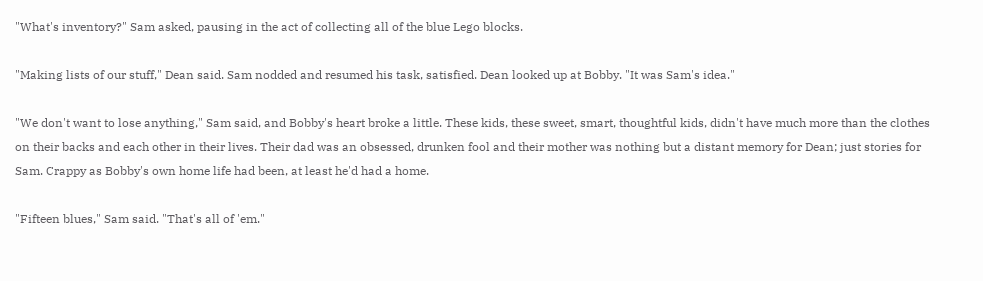"What's inventory?" Sam asked, pausing in the act of collecting all of the blue Lego blocks.

"Making lists of our stuff," Dean said. Sam nodded and resumed his task, satisfied. Dean looked up at Bobby. "It was Sam's idea."

"We don't want to lose anything," Sam said, and Bobby's heart broke a little. These kids, these sweet, smart, thoughtful kids, didn't have much more than the clothes on their backs and each other in their lives. Their dad was an obsessed, drunken fool and their mother was nothing but a distant memory for Dean; just stories for Sam. Crappy as Bobby's own home life had been, at least he'd had a home.

"Fifteen blues," Sam said. "That's all of 'em."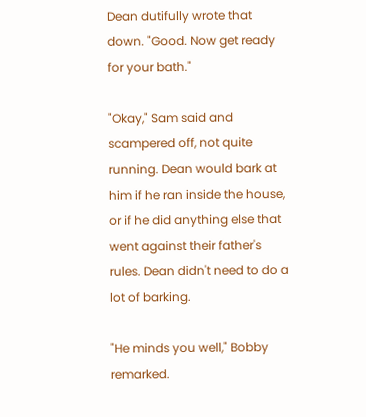Dean dutifully wrote that down. "Good. Now get ready for your bath."

"Okay," Sam said and scampered off, not quite running. Dean would bark at him if he ran inside the house, or if he did anything else that went against their father's rules. Dean didn't need to do a lot of barking.

"He minds you well," Bobby remarked.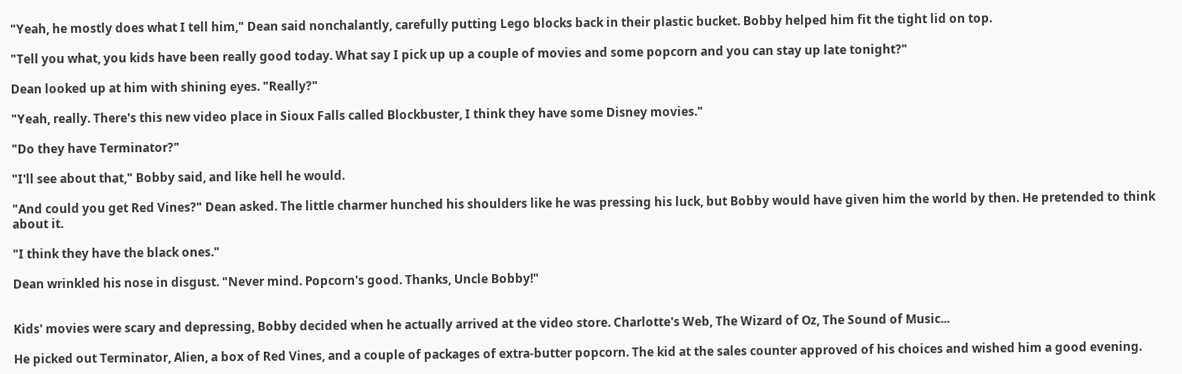"Yeah, he mostly does what I tell him," Dean said nonchalantly, carefully putting Lego blocks back in their plastic bucket. Bobby helped him fit the tight lid on top.

"Tell you what, you kids have been really good today. What say I pick up up a couple of movies and some popcorn and you can stay up late tonight?"

Dean looked up at him with shining eyes. "Really?"

"Yeah, really. There's this new video place in Sioux Falls called Blockbuster, I think they have some Disney movies."

"Do they have Terminator?"

"I'll see about that," Bobby said, and like hell he would.

"And could you get Red Vines?" Dean asked. The little charmer hunched his shoulders like he was pressing his luck, but Bobby would have given him the world by then. He pretended to think about it.

"I think they have the black ones."

Dean wrinkled his nose in disgust. "Never mind. Popcorn's good. Thanks, Uncle Bobby!"


Kids' movies were scary and depressing, Bobby decided when he actually arrived at the video store. Charlotte's Web, The Wizard of Oz, The Sound of Music...

He picked out Terminator, Alien, a box of Red Vines, and a couple of packages of extra-butter popcorn. The kid at the sales counter approved of his choices and wished him a good evening.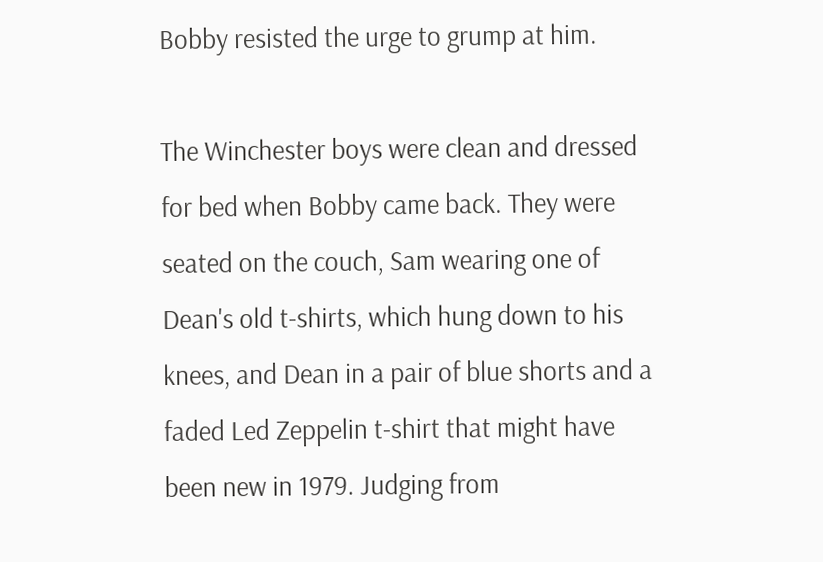Bobby resisted the urge to grump at him.

The Winchester boys were clean and dressed for bed when Bobby came back. They were seated on the couch, Sam wearing one of Dean's old t-shirts, which hung down to his knees, and Dean in a pair of blue shorts and a faded Led Zeppelin t-shirt that might have been new in 1979. Judging from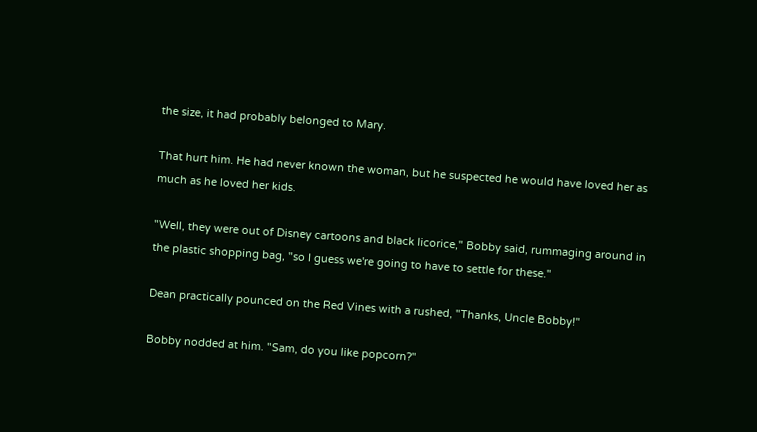the size, it had probably belonged to Mary.

That hurt him. He had never known the woman, but he suspected he would have loved her as much as he loved her kids.

"Well, they were out of Disney cartoons and black licorice," Bobby said, rummaging around in the plastic shopping bag, "so I guess we're going to have to settle for these."

Dean practically pounced on the Red Vines with a rushed, "Thanks, Uncle Bobby!"

Bobby nodded at him. "Sam, do you like popcorn?"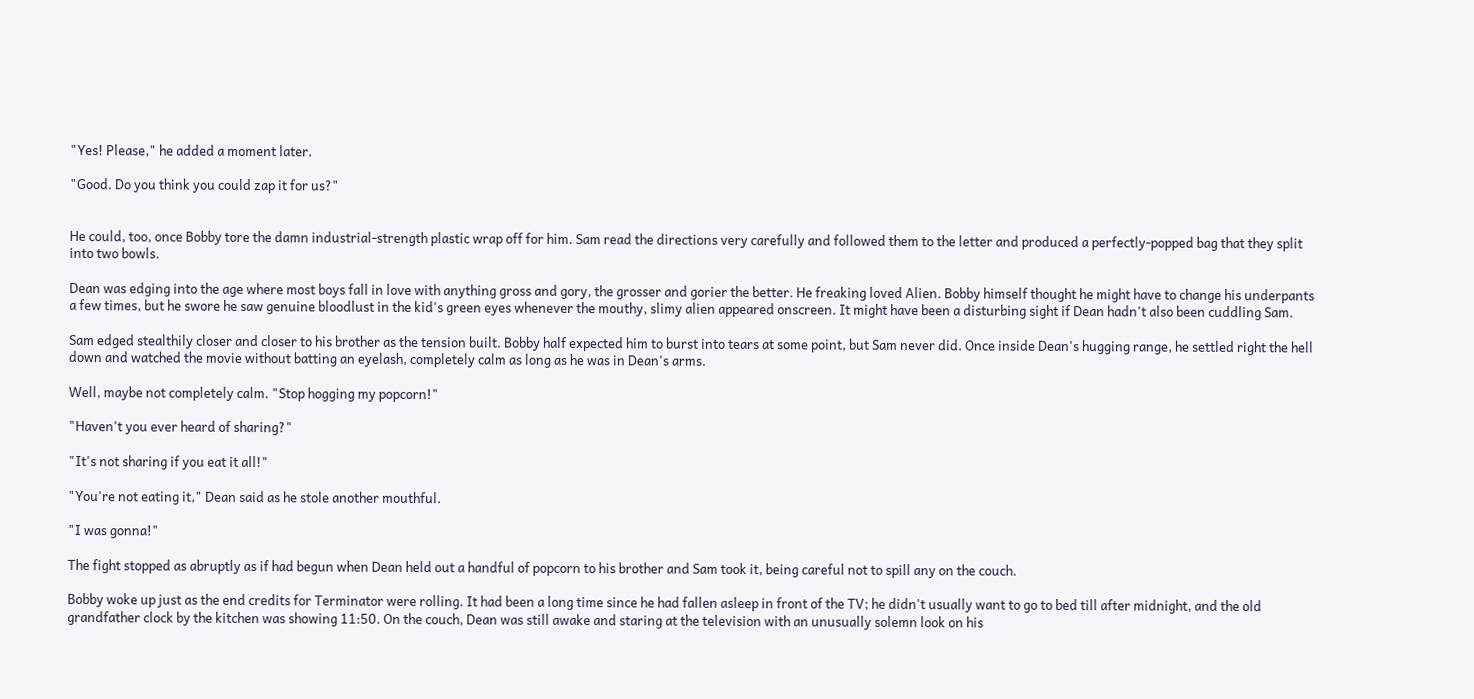"Yes! Please," he added a moment later.

"Good. Do you think you could zap it for us?"


He could, too, once Bobby tore the damn industrial-strength plastic wrap off for him. Sam read the directions very carefully and followed them to the letter and produced a perfectly-popped bag that they split into two bowls.

Dean was edging into the age where most boys fall in love with anything gross and gory, the grosser and gorier the better. He freaking loved Alien. Bobby himself thought he might have to change his underpants a few times, but he swore he saw genuine bloodlust in the kid's green eyes whenever the mouthy, slimy alien appeared onscreen. It might have been a disturbing sight if Dean hadn't also been cuddling Sam.

Sam edged stealthily closer and closer to his brother as the tension built. Bobby half expected him to burst into tears at some point, but Sam never did. Once inside Dean's hugging range, he settled right the hell down and watched the movie without batting an eyelash, completely calm as long as he was in Dean's arms.

Well, maybe not completely calm. "Stop hogging my popcorn!"

"Haven't you ever heard of sharing?"

"It's not sharing if you eat it all!"

"You're not eating it," Dean said as he stole another mouthful.

"I was gonna!"

The fight stopped as abruptly as if had begun when Dean held out a handful of popcorn to his brother and Sam took it, being careful not to spill any on the couch.

Bobby woke up just as the end credits for Terminator were rolling. It had been a long time since he had fallen asleep in front of the TV; he didn't usually want to go to bed till after midnight, and the old grandfather clock by the kitchen was showing 11:50. On the couch, Dean was still awake and staring at the television with an unusually solemn look on his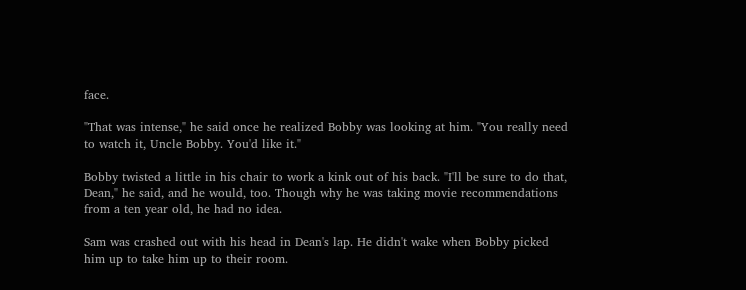face.

"That was intense," he said once he realized Bobby was looking at him. "You really need to watch it, Uncle Bobby. You'd like it."

Bobby twisted a little in his chair to work a kink out of his back. "I'll be sure to do that, Dean," he said, and he would, too. Though why he was taking movie recommendations from a ten year old, he had no idea.

Sam was crashed out with his head in Dean's lap. He didn't wake when Bobby picked him up to take him up to their room.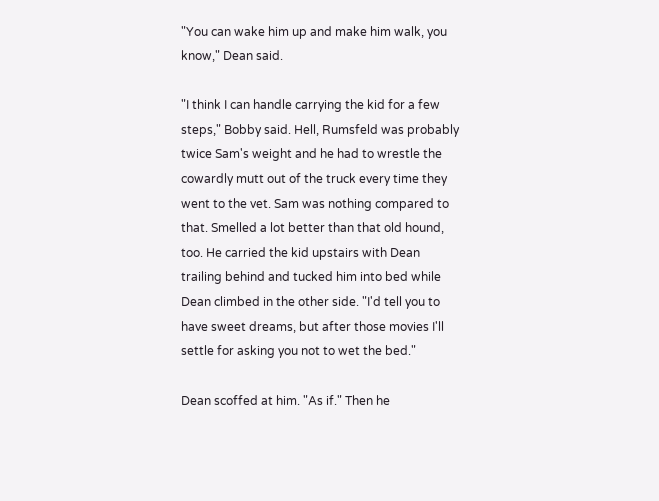"You can wake him up and make him walk, you know," Dean said.

"I think I can handle carrying the kid for a few steps," Bobby said. Hell, Rumsfeld was probably twice Sam's weight and he had to wrestle the cowardly mutt out of the truck every time they went to the vet. Sam was nothing compared to that. Smelled a lot better than that old hound, too. He carried the kid upstairs with Dean trailing behind and tucked him into bed while Dean climbed in the other side. "I'd tell you to have sweet dreams, but after those movies I'll settle for asking you not to wet the bed."

Dean scoffed at him. "As if." Then he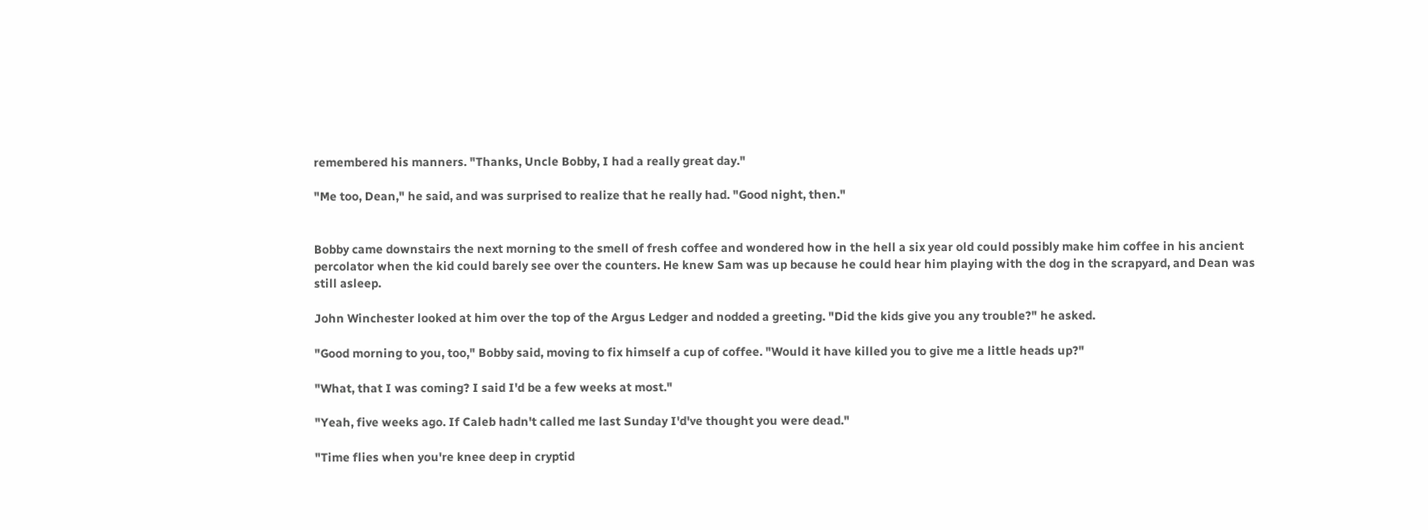remembered his manners. "Thanks, Uncle Bobby, I had a really great day."

"Me too, Dean," he said, and was surprised to realize that he really had. "Good night, then."


Bobby came downstairs the next morning to the smell of fresh coffee and wondered how in the hell a six year old could possibly make him coffee in his ancient percolator when the kid could barely see over the counters. He knew Sam was up because he could hear him playing with the dog in the scrapyard, and Dean was still asleep.

John Winchester looked at him over the top of the Argus Ledger and nodded a greeting. "Did the kids give you any trouble?" he asked.

"Good morning to you, too," Bobby said, moving to fix himself a cup of coffee. "Would it have killed you to give me a little heads up?"

"What, that I was coming? I said I'd be a few weeks at most."

"Yeah, five weeks ago. If Caleb hadn't called me last Sunday I'd've thought you were dead."

"Time flies when you're knee deep in cryptid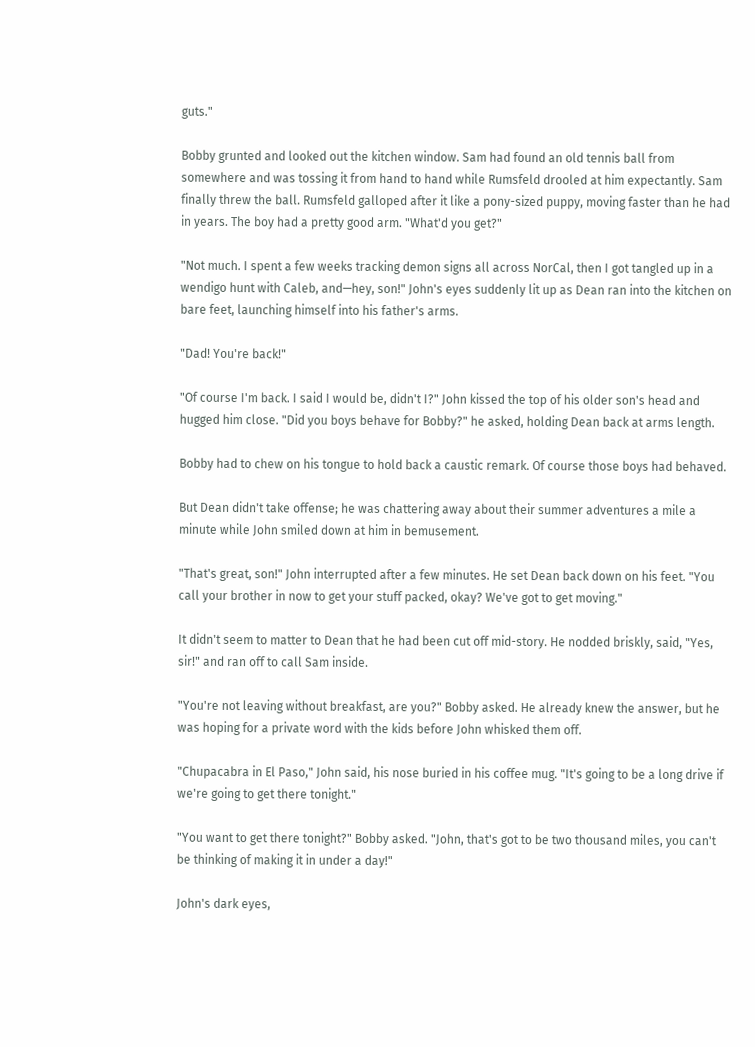guts."

Bobby grunted and looked out the kitchen window. Sam had found an old tennis ball from somewhere and was tossing it from hand to hand while Rumsfeld drooled at him expectantly. Sam finally threw the ball. Rumsfeld galloped after it like a pony-sized puppy, moving faster than he had in years. The boy had a pretty good arm. "What'd you get?"

"Not much. I spent a few weeks tracking demon signs all across NorCal, then I got tangled up in a wendigo hunt with Caleb, and—hey, son!" John's eyes suddenly lit up as Dean ran into the kitchen on bare feet, launching himself into his father's arms.

"Dad! You're back!"

"Of course I'm back. I said I would be, didn't I?" John kissed the top of his older son's head and hugged him close. "Did you boys behave for Bobby?" he asked, holding Dean back at arms length.

Bobby had to chew on his tongue to hold back a caustic remark. Of course those boys had behaved.

But Dean didn't take offense; he was chattering away about their summer adventures a mile a minute while John smiled down at him in bemusement.

"That's great, son!" John interrupted after a few minutes. He set Dean back down on his feet. "You call your brother in now to get your stuff packed, okay? We've got to get moving."

It didn't seem to matter to Dean that he had been cut off mid-story. He nodded briskly, said, "Yes, sir!" and ran off to call Sam inside.

"You're not leaving without breakfast, are you?" Bobby asked. He already knew the answer, but he was hoping for a private word with the kids before John whisked them off.

"Chupacabra in El Paso," John said, his nose buried in his coffee mug. "It's going to be a long drive if we're going to get there tonight."

"You want to get there tonight?" Bobby asked. "John, that's got to be two thousand miles, you can't be thinking of making it in under a day!"

John's dark eyes,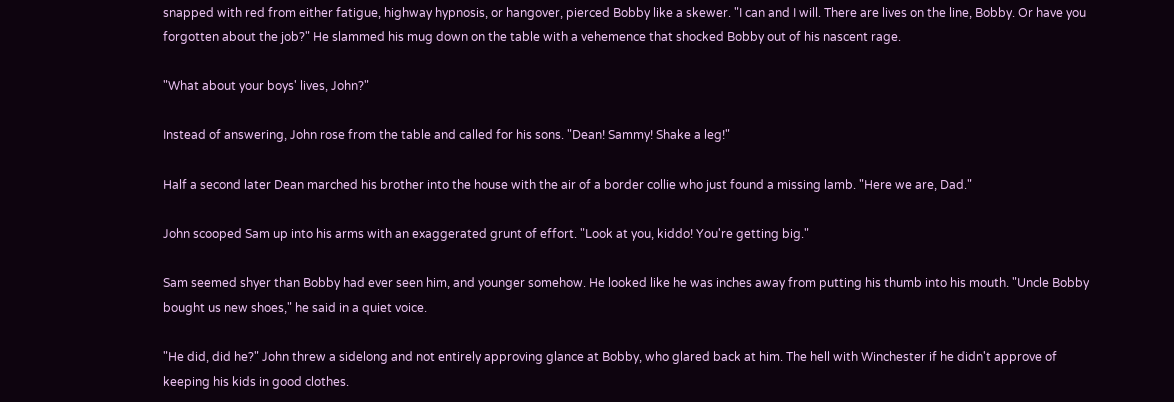snapped with red from either fatigue, highway hypnosis, or hangover, pierced Bobby like a skewer. "I can and I will. There are lives on the line, Bobby. Or have you forgotten about the job?" He slammed his mug down on the table with a vehemence that shocked Bobby out of his nascent rage.

"What about your boys' lives, John?"

Instead of answering, John rose from the table and called for his sons. "Dean! Sammy! Shake a leg!"

Half a second later Dean marched his brother into the house with the air of a border collie who just found a missing lamb. "Here we are, Dad."

John scooped Sam up into his arms with an exaggerated grunt of effort. "Look at you, kiddo! You're getting big."

Sam seemed shyer than Bobby had ever seen him, and younger somehow. He looked like he was inches away from putting his thumb into his mouth. "Uncle Bobby bought us new shoes," he said in a quiet voice.

"He did, did he?" John threw a sidelong and not entirely approving glance at Bobby, who glared back at him. The hell with Winchester if he didn't approve of keeping his kids in good clothes.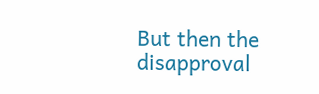But then the disapproval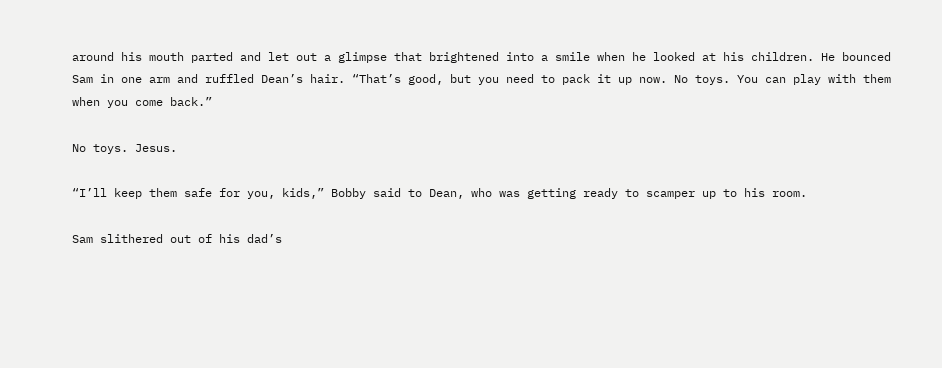around his mouth parted and let out a glimpse that brightened into a smile when he looked at his children. He bounced Sam in one arm and ruffled Dean’s hair. “That’s good, but you need to pack it up now. No toys. You can play with them when you come back.”

No toys. Jesus.

“I’ll keep them safe for you, kids,” Bobby said to Dean, who was getting ready to scamper up to his room.

Sam slithered out of his dad’s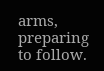arms, preparing to follow.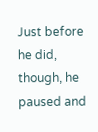Just before he did, though, he paused and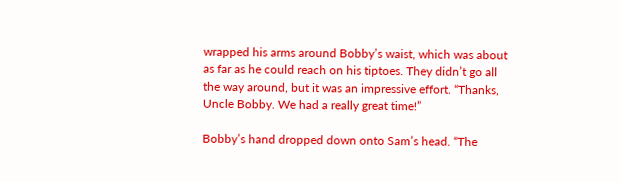wrapped his arms around Bobby’s waist, which was about as far as he could reach on his tiptoes. They didn’t go all the way around, but it was an impressive effort. “Thanks, Uncle Bobby. We had a really great time!”

Bobby’s hand dropped down onto Sam’s head. “The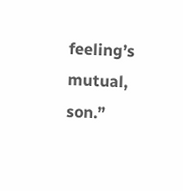feeling’s mutual, son.”